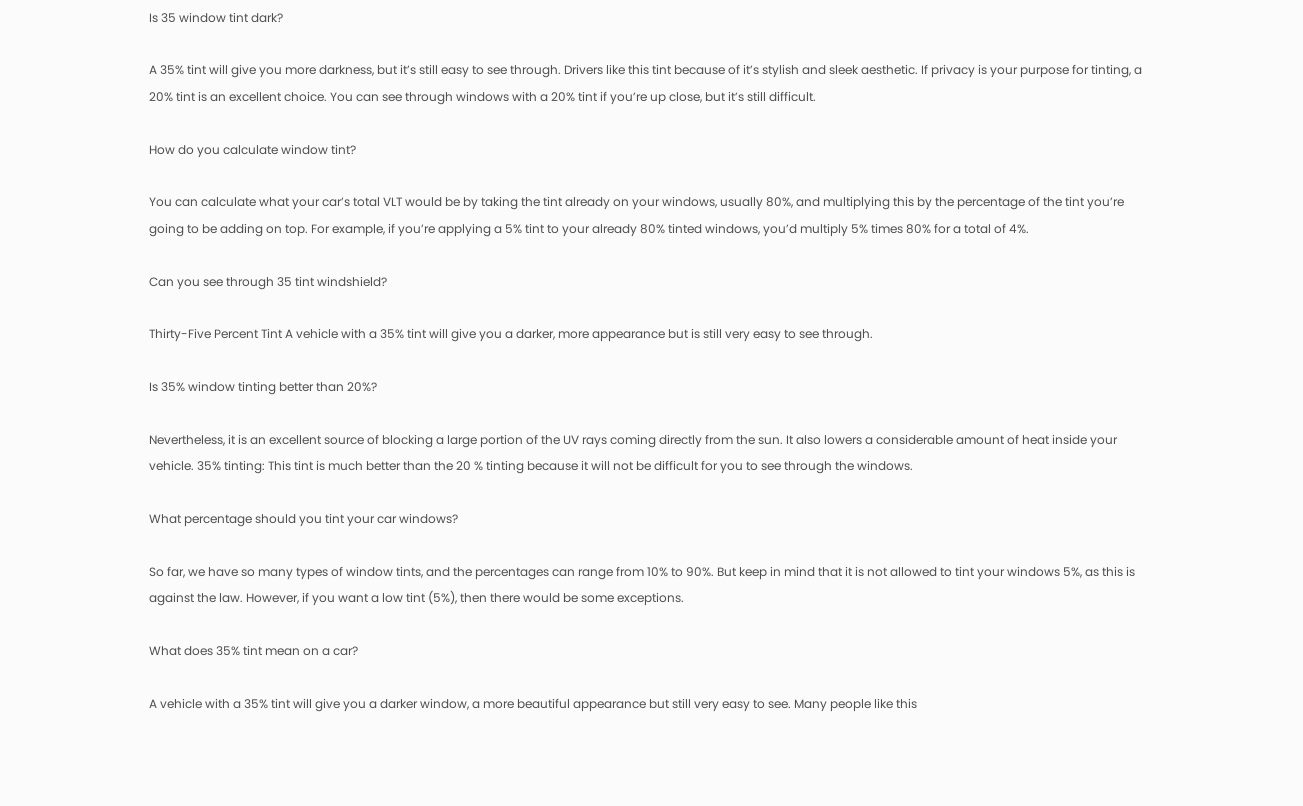Is 35 window tint dark?

A 35% tint will give you more darkness, but it’s still easy to see through. Drivers like this tint because of it’s stylish and sleek aesthetic. If privacy is your purpose for tinting, a 20% tint is an excellent choice. You can see through windows with a 20% tint if you’re up close, but it’s still difficult.

How do you calculate window tint?

You can calculate what your car’s total VLT would be by taking the tint already on your windows, usually 80%, and multiplying this by the percentage of the tint you’re going to be adding on top. For example, if you’re applying a 5% tint to your already 80% tinted windows, you’d multiply 5% times 80% for a total of 4%.

Can you see through 35 tint windshield?

Thirty-Five Percent Tint A vehicle with a 35% tint will give you a darker, more appearance but is still very easy to see through.

Is 35% window tinting better than 20%?

Nevertheless, it is an excellent source of blocking a large portion of the UV rays coming directly from the sun. It also lowers a considerable amount of heat inside your vehicle. 35% tinting: This tint is much better than the 20 % tinting because it will not be difficult for you to see through the windows.

What percentage should you tint your car windows?

So far, we have so many types of window tints, and the percentages can range from 10% to 90%. But keep in mind that it is not allowed to tint your windows 5%, as this is against the law. However, if you want a low tint (5%), then there would be some exceptions.

What does 35% tint mean on a car?

A vehicle with a 35% tint will give you a darker window, a more beautiful appearance but still very easy to see. Many people like this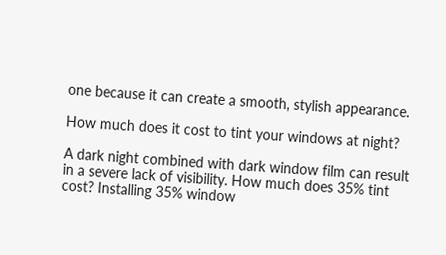one because it can create a smooth, stylish appearance.

How much does it cost to tint your windows at night?

A dark night combined with dark window film can result in a severe lack of visibility. How much does 35% tint cost? Installing 35% window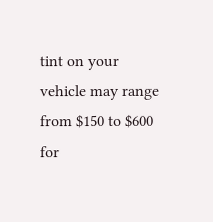tint on your vehicle may range from $150 to $600 for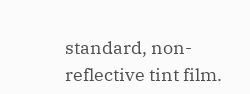standard, non-reflective tint film.